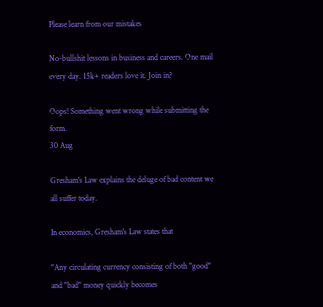Please learn from our mistakes

No-bullshit lessons in business and careers. One mail every day. 15k+ readers love it. Join in?

Oops! Something went wrong while submitting the form.
30 Aug

Gresham's Law explains the deluge of bad content we all suffer today.

In economics, Gresham's Law states that

"Any circulating currency consisting of both "good" and "bad" money quickly becomes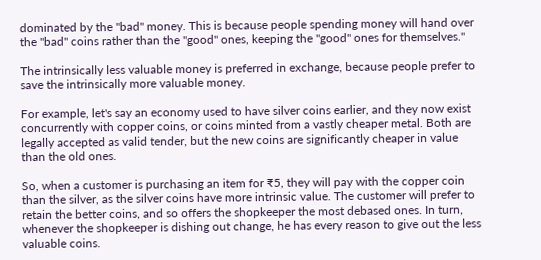dominated by the "bad" money. This is because people spending money will hand over the "bad" coins rather than the "good" ones, keeping the "good" ones for themselves."

The intrinsically less valuable money is preferred in exchange, because people prefer to save the intrinsically more valuable money.

For example, let's say an economy used to have silver coins earlier, and they now exist concurrently with copper coins, or coins minted from a vastly cheaper metal. Both are legally accepted as valid tender, but the new coins are significantly cheaper in value than the old ones.

So, when a customer is purchasing an item for ₹5, they will pay with the copper coin than the silver, as the silver coins have more intrinsic value. The customer will prefer to retain the better coins, and so offers the shopkeeper the most debased ones. In turn, whenever the shopkeeper is dishing out change, he has every reason to give out the less valuable coins.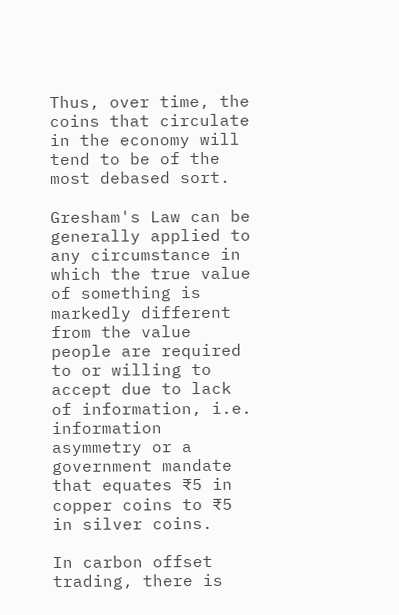Thus, over time, the coins that circulate in the economy will tend to be of the most debased sort.

Gresham's Law can be generally applied to any circumstance in which the true value of something is markedly different from the value people are required to or willing to accept due to lack of information, i.e. information asymmetry or a government mandate that equates ₹5 in copper coins to ₹5 in silver coins.

In carbon offset trading, there is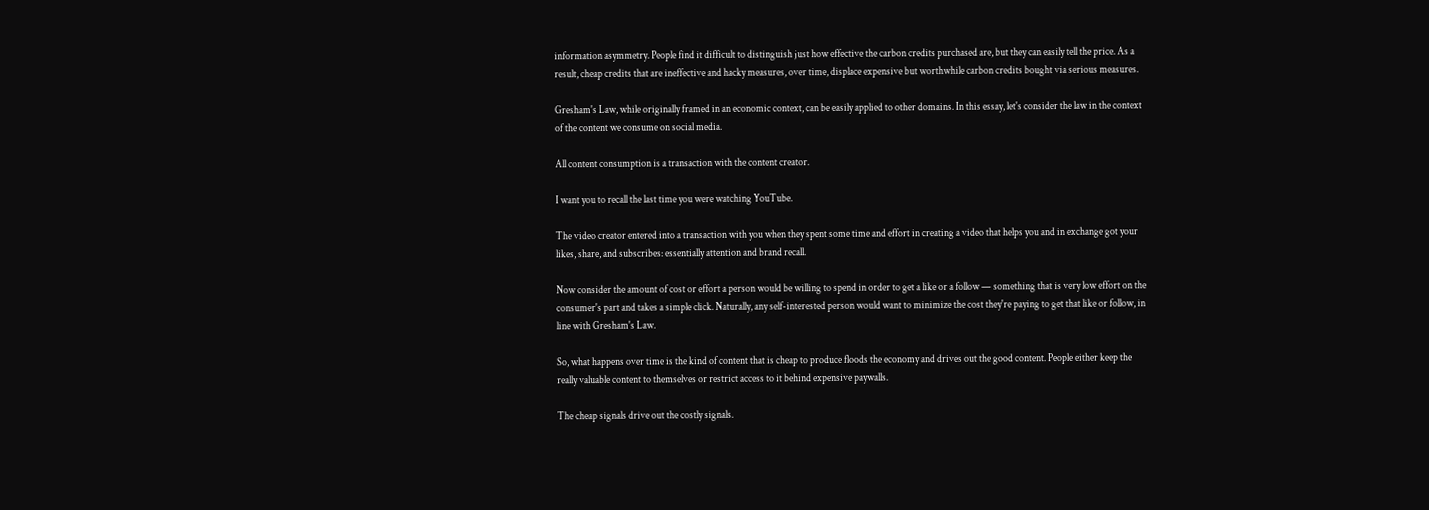information asymmetry. People find it difficult to distinguish just how effective the carbon credits purchased are, but they can easily tell the price. As a result, cheap credits that are ineffective and hacky measures, over time, displace expensive but worthwhile carbon credits bought via serious measures.

Gresham's Law, while originally framed in an economic context, can be easily applied to other domains. In this essay, let's consider the law in the context of the content we consume on social media.

All content consumption is a transaction with the content creator.

I want you to recall the last time you were watching YouTube.

The video creator entered into a transaction with you when they spent some time and effort in creating a video that helps you and in exchange got your likes, share, and subscribes: essentially attention and brand recall.

Now consider the amount of cost or effort a person would be willing to spend in order to get a like or a follow — something that is very low effort on the consumer's part and takes a simple click. Naturally, any self-interested person would want to minimize the cost they're paying to get that like or follow, in line with Gresham's Law.

So, what happens over time is the kind of content that is cheap to produce floods the economy and drives out the good content. People either keep the really valuable content to themselves or restrict access to it behind expensive paywalls.

The cheap signals drive out the costly signals.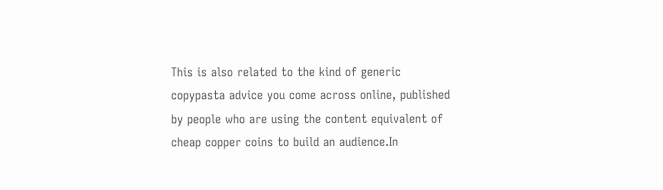This is also related to the kind of generic copypasta advice you come across online, published by people who are using the content equivalent of cheap copper coins to build an audience.In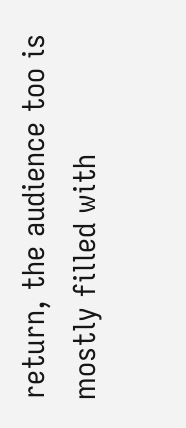return, the audience too is mostly filled with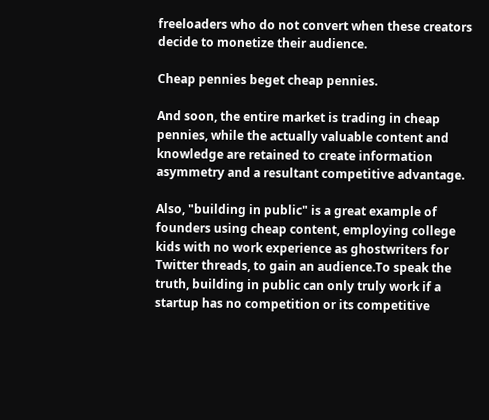freeloaders who do not convert when these creators decide to monetize their audience.

Cheap pennies beget cheap pennies.

And soon, the entire market is trading in cheap pennies, while the actually valuable content and knowledge are retained to create information asymmetry and a resultant competitive advantage.

Also, "building in public" is a great example of founders using cheap content, employing college kids with no work experience as ghostwriters for Twitter threads, to gain an audience.To speak the truth, building in public can only truly work if a startup has no competition or its competitive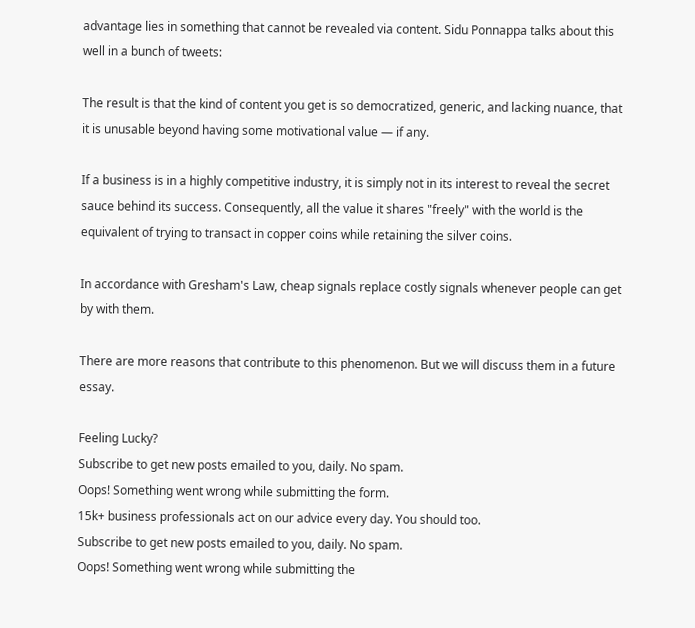advantage lies in something that cannot be revealed via content. Sidu Ponnappa talks about this well in a bunch of tweets:

The result is that the kind of content you get is so democratized, generic, and lacking nuance, that it is unusable beyond having some motivational value — if any.

If a business is in a highly competitive industry, it is simply not in its interest to reveal the secret sauce behind its success. Consequently, all the value it shares "freely" with the world is the equivalent of trying to transact in copper coins while retaining the silver coins.

In accordance with Gresham's Law, cheap signals replace costly signals whenever people can get by with them.

There are more reasons that contribute to this phenomenon. But we will discuss them in a future essay.

Feeling Lucky?
Subscribe to get new posts emailed to you, daily. No spam.
Oops! Something went wrong while submitting the form.
15k+ business professionals act on our advice every day. You should too.
Subscribe to get new posts emailed to you, daily. No spam.
Oops! Something went wrong while submitting the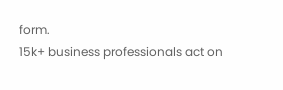form.
15k+ business professionals act on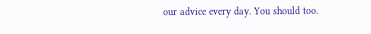our advice every day. You should too.